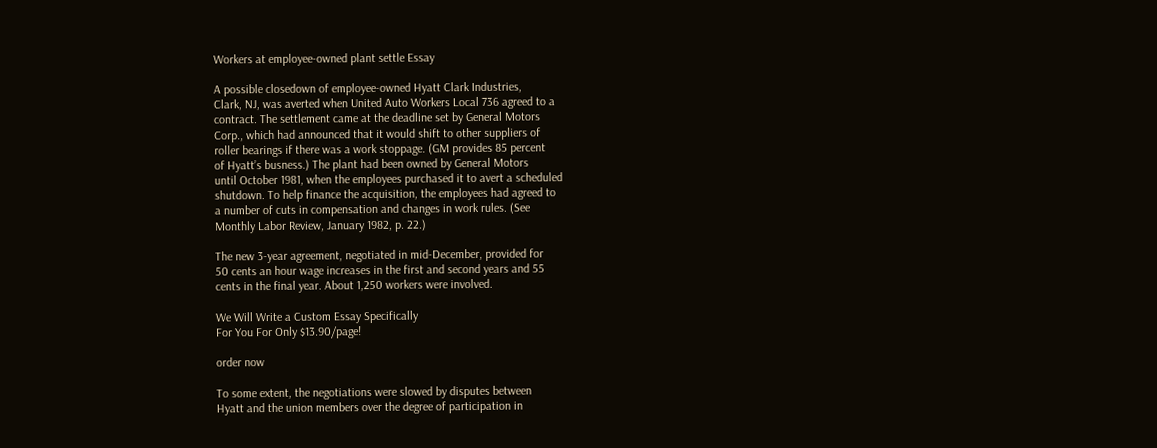Workers at employee-owned plant settle Essay

A possible closedown of employee-owned Hyatt Clark Industries,
Clark, NJ, was averted when United Auto Workers Local 736 agreed to a
contract. The settlement came at the deadline set by General Motors
Corp., which had announced that it would shift to other suppliers of
roller bearings if there was a work stoppage. (GM provides 85 percent
of Hyatt’s busness.) The plant had been owned by General Motors
until October 1981, when the employees purchased it to avert a scheduled
shutdown. To help finance the acquisition, the employees had agreed to
a number of cuts in compensation and changes in work rules. (See
Monthly Labor Review, January 1982, p. 22.)

The new 3-year agreement, negotiated in mid-December, provided for
50 cents an hour wage increases in the first and second years and 55
cents in the final year. About 1,250 workers were involved.

We Will Write a Custom Essay Specifically
For You For Only $13.90/page!

order now

To some extent, the negotiations were slowed by disputes between
Hyatt and the union members over the degree of participation in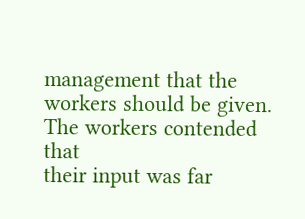management that the workers should be given. The workers contended that
their input was far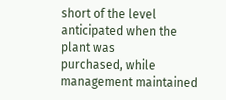short of the level anticipated when the plant was
purchased, while management maintained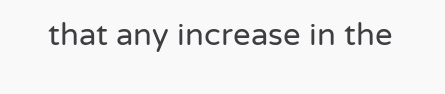that any increase in the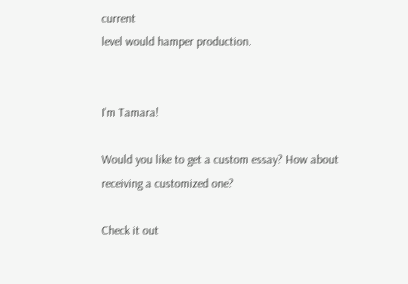current
level would hamper production.


I'm Tamara!

Would you like to get a custom essay? How about receiving a customized one?

Check it out